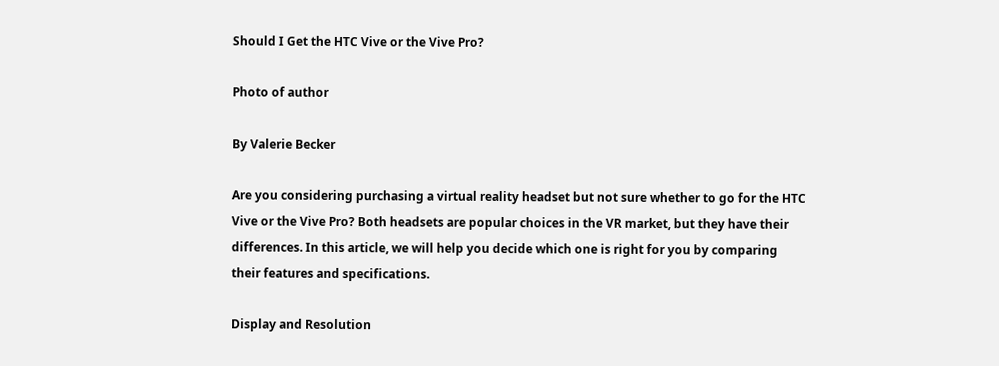Should I Get the HTC Vive or the Vive Pro?

Photo of author

By Valerie Becker

Are you considering purchasing a virtual reality headset but not sure whether to go for the HTC Vive or the Vive Pro? Both headsets are popular choices in the VR market, but they have their differences. In this article, we will help you decide which one is right for you by comparing their features and specifications.

Display and Resolution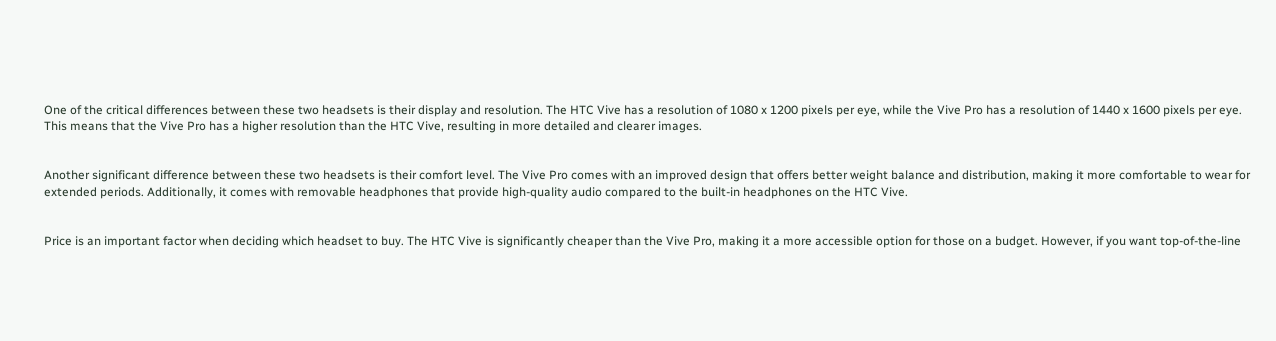One of the critical differences between these two headsets is their display and resolution. The HTC Vive has a resolution of 1080 x 1200 pixels per eye, while the Vive Pro has a resolution of 1440 x 1600 pixels per eye. This means that the Vive Pro has a higher resolution than the HTC Vive, resulting in more detailed and clearer images.


Another significant difference between these two headsets is their comfort level. The Vive Pro comes with an improved design that offers better weight balance and distribution, making it more comfortable to wear for extended periods. Additionally, it comes with removable headphones that provide high-quality audio compared to the built-in headphones on the HTC Vive.


Price is an important factor when deciding which headset to buy. The HTC Vive is significantly cheaper than the Vive Pro, making it a more accessible option for those on a budget. However, if you want top-of-the-line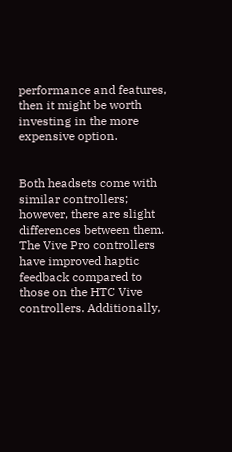performance and features, then it might be worth investing in the more expensive option.


Both headsets come with similar controllers; however, there are slight differences between them. The Vive Pro controllers have improved haptic feedback compared to those on the HTC Vive controllers. Additionally,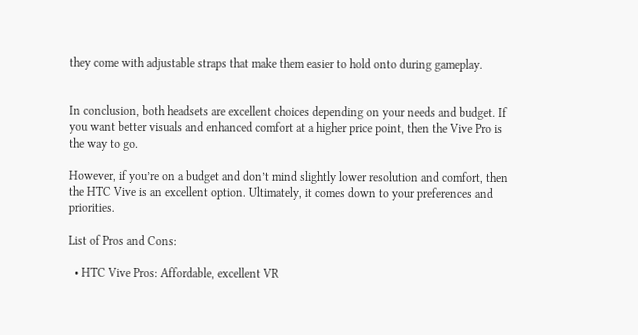they come with adjustable straps that make them easier to hold onto during gameplay.


In conclusion, both headsets are excellent choices depending on your needs and budget. If you want better visuals and enhanced comfort at a higher price point, then the Vive Pro is the way to go.

However, if you’re on a budget and don’t mind slightly lower resolution and comfort, then the HTC Vive is an excellent option. Ultimately, it comes down to your preferences and priorities.

List of Pros and Cons:

  • HTC Vive Pros: Affordable, excellent VR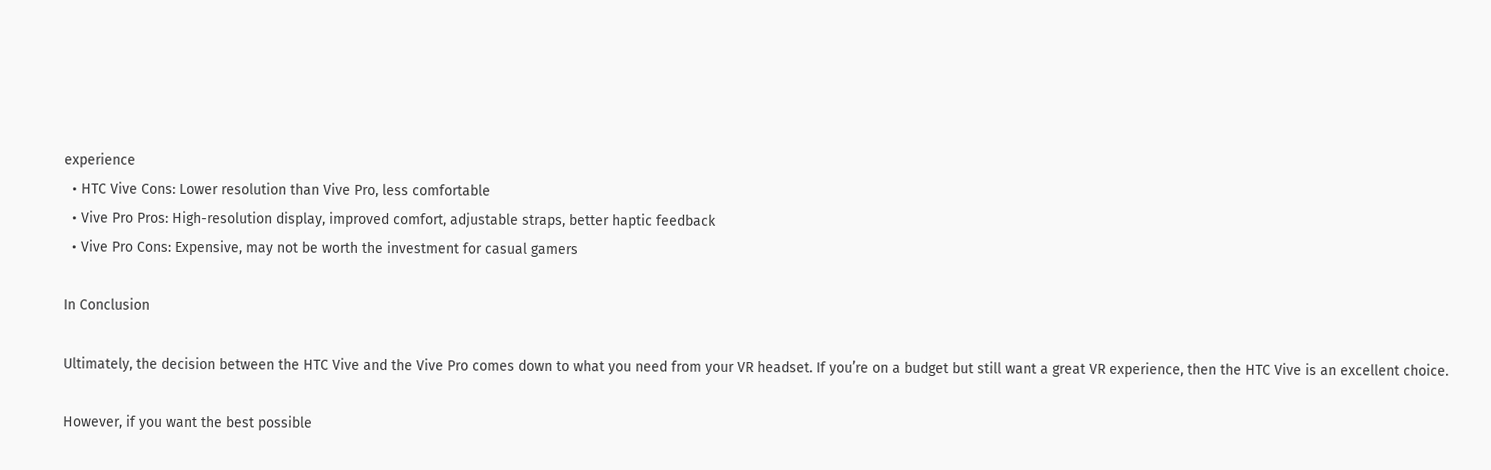experience
  • HTC Vive Cons: Lower resolution than Vive Pro, less comfortable
  • Vive Pro Pros: High-resolution display, improved comfort, adjustable straps, better haptic feedback
  • Vive Pro Cons: Expensive, may not be worth the investment for casual gamers

In Conclusion

Ultimately, the decision between the HTC Vive and the Vive Pro comes down to what you need from your VR headset. If you’re on a budget but still want a great VR experience, then the HTC Vive is an excellent choice.

However, if you want the best possible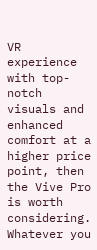VR experience with top-notch visuals and enhanced comfort at a higher price point, then the Vive Pro is worth considering. Whatever you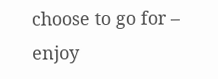choose to go for – enjoy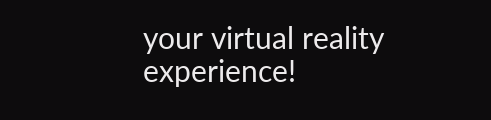your virtual reality experience!